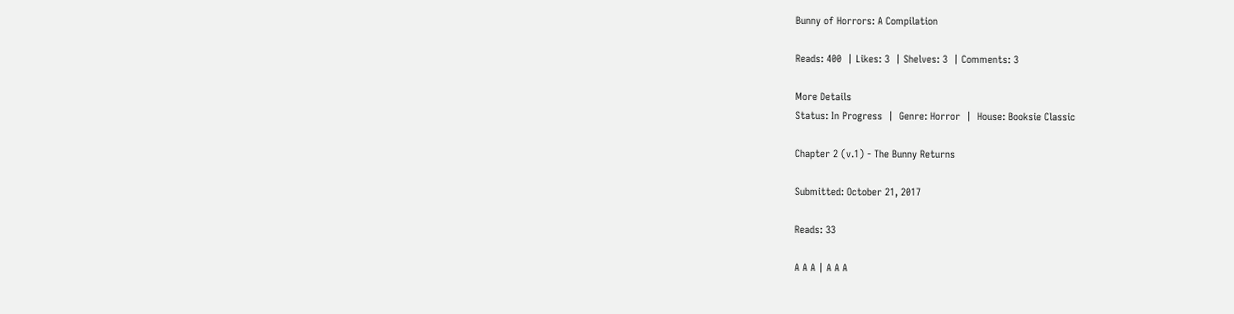Bunny of Horrors: A Compilation

Reads: 400  | Likes: 3  | Shelves: 3  | Comments: 3

More Details
Status: In Progress  |  Genre: Horror  |  House: Booksie Classic

Chapter 2 (v.1) - The Bunny Returns

Submitted: October 21, 2017

Reads: 33

A A A | A A A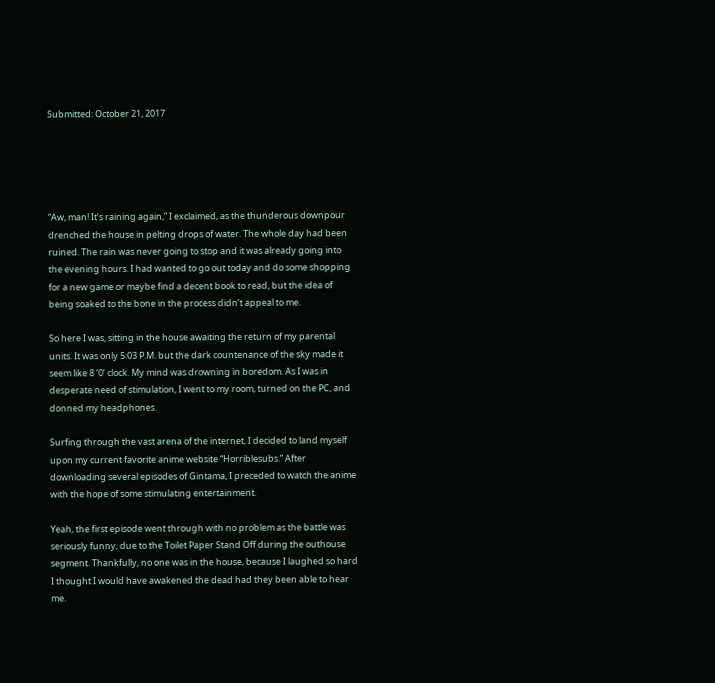Submitted: October 21, 2017





“Aw, man! It’s raining again,” I exclaimed, as the thunderous downpour drenched the house in pelting drops of water. The whole day had been ruined. The rain was never going to stop and it was already going into the evening hours. I had wanted to go out today and do some shopping for a new game or maybe find a decent book to read, but the idea of being soaked to the bone in the process didn’t appeal to me.

So here I was, sitting in the house awaiting the return of my parental units. It was only 5:03 P.M. but the dark countenance of the sky made it seem like 8 ‘0’ clock. My mind was drowning in boredom. As I was in desperate need of stimulation, I went to my room, turned on the PC, and donned my headphones.

Surfing through the vast arena of the internet, I decided to land myself upon my current favorite anime website “Horriblesubs.” After downloading several episodes of Gintama, I preceded to watch the anime with the hope of some stimulating entertainment.

Yeah, the first episode went through with no problem as the battle was seriously funny, due to the Toilet Paper Stand Off during the outhouse segment. Thankfully, no one was in the house, because I laughed so hard I thought I would have awakened the dead had they been able to hear me.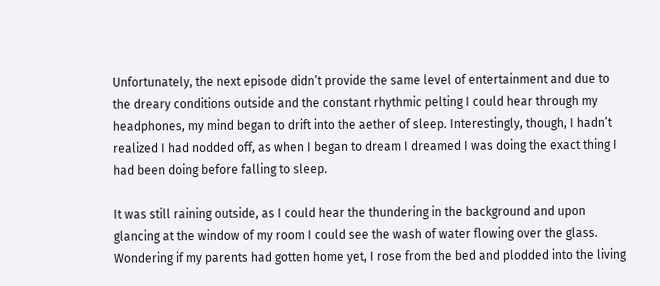Unfortunately, the next episode didn’t provide the same level of entertainment and due to the dreary conditions outside and the constant rhythmic pelting I could hear through my headphones, my mind began to drift into the aether of sleep. Interestingly, though, I hadn’t realized I had nodded off, as when I began to dream I dreamed I was doing the exact thing I had been doing before falling to sleep.

It was still raining outside, as I could hear the thundering in the background and upon glancing at the window of my room I could see the wash of water flowing over the glass. Wondering if my parents had gotten home yet, I rose from the bed and plodded into the living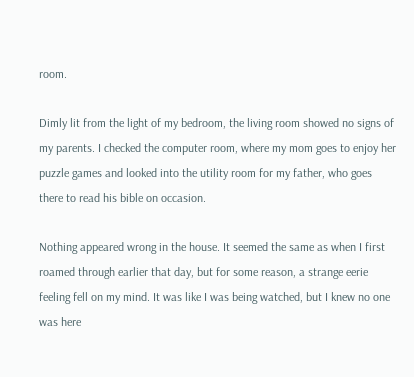room.

Dimly lit from the light of my bedroom, the living room showed no signs of my parents. I checked the computer room, where my mom goes to enjoy her puzzle games and looked into the utility room for my father, who goes there to read his bible on occasion.

Nothing appeared wrong in the house. It seemed the same as when I first roamed through earlier that day, but for some reason, a strange eerie feeling fell on my mind. It was like I was being watched, but I knew no one was here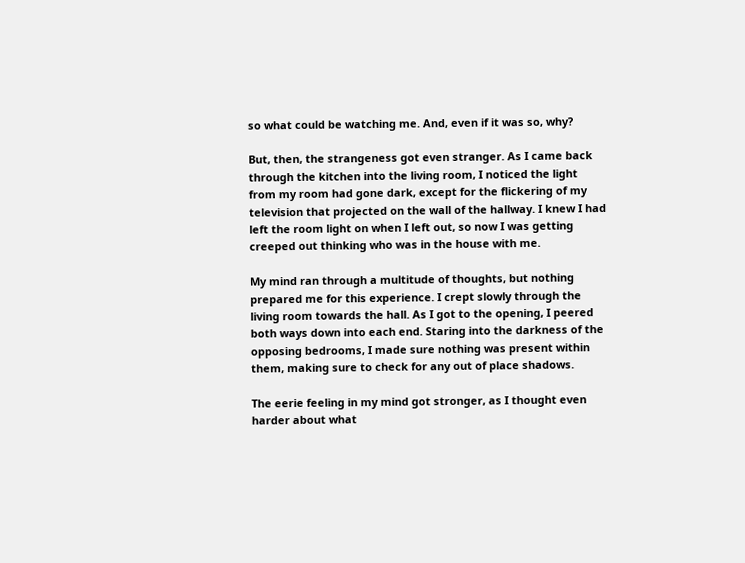so what could be watching me. And, even if it was so, why?

But, then, the strangeness got even stranger. As I came back through the kitchen into the living room, I noticed the light from my room had gone dark, except for the flickering of my television that projected on the wall of the hallway. I knew I had left the room light on when I left out, so now I was getting creeped out thinking who was in the house with me.

My mind ran through a multitude of thoughts, but nothing prepared me for this experience. I crept slowly through the living room towards the hall. As I got to the opening, I peered both ways down into each end. Staring into the darkness of the opposing bedrooms, I made sure nothing was present within them, making sure to check for any out of place shadows.

The eerie feeling in my mind got stronger, as I thought even harder about what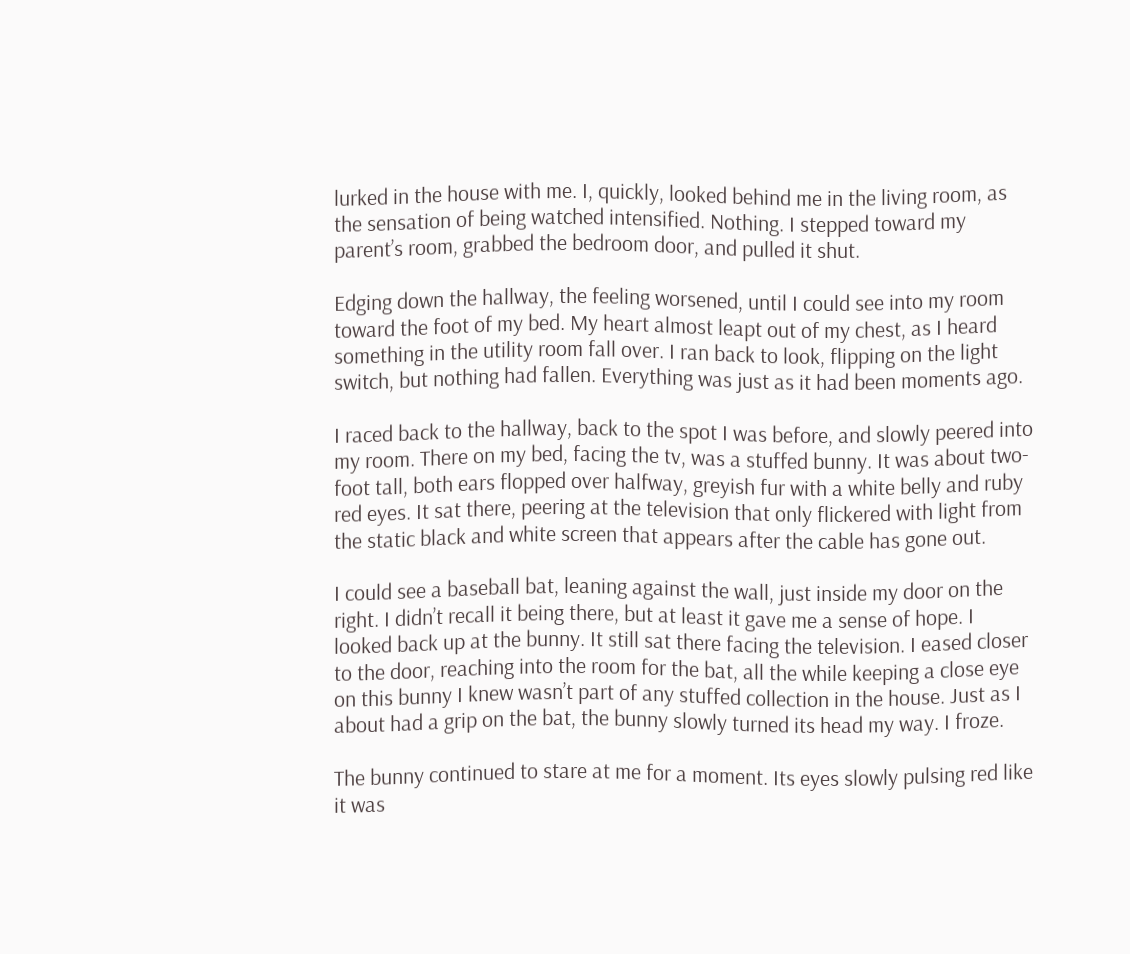lurked in the house with me. I, quickly, looked behind me in the living room, as the sensation of being watched intensified. Nothing. I stepped toward my parent’s room, grabbed the bedroom door, and pulled it shut.

Edging down the hallway, the feeling worsened, until I could see into my room toward the foot of my bed. My heart almost leapt out of my chest, as I heard something in the utility room fall over. I ran back to look, flipping on the light switch, but nothing had fallen. Everything was just as it had been moments ago.

I raced back to the hallway, back to the spot I was before, and slowly peered into my room. There on my bed, facing the tv, was a stuffed bunny. It was about two-foot tall, both ears flopped over halfway, greyish fur with a white belly and ruby red eyes. It sat there, peering at the television that only flickered with light from the static black and white screen that appears after the cable has gone out.

I could see a baseball bat, leaning against the wall, just inside my door on the right. I didn’t recall it being there, but at least it gave me a sense of hope. I looked back up at the bunny. It still sat there facing the television. I eased closer to the door, reaching into the room for the bat, all the while keeping a close eye on this bunny I knew wasn’t part of any stuffed collection in the house. Just as I about had a grip on the bat, the bunny slowly turned its head my way. I froze.

The bunny continued to stare at me for a moment. Its eyes slowly pulsing red like it was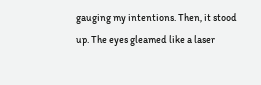gauging my intentions. Then, it stood up. The eyes gleamed like a laser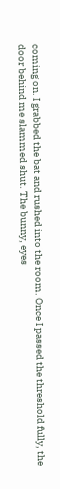coming on. I grabbed the bat and rushed into the room. Once I passed the threshold fully, the door behind me slammed shut. The bunny, eyes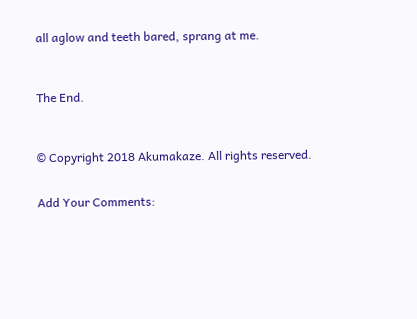all aglow and teeth bared, sprang at me.



The End.



© Copyright 2018 Akumakaze. All rights reserved.


Add Your Comments: